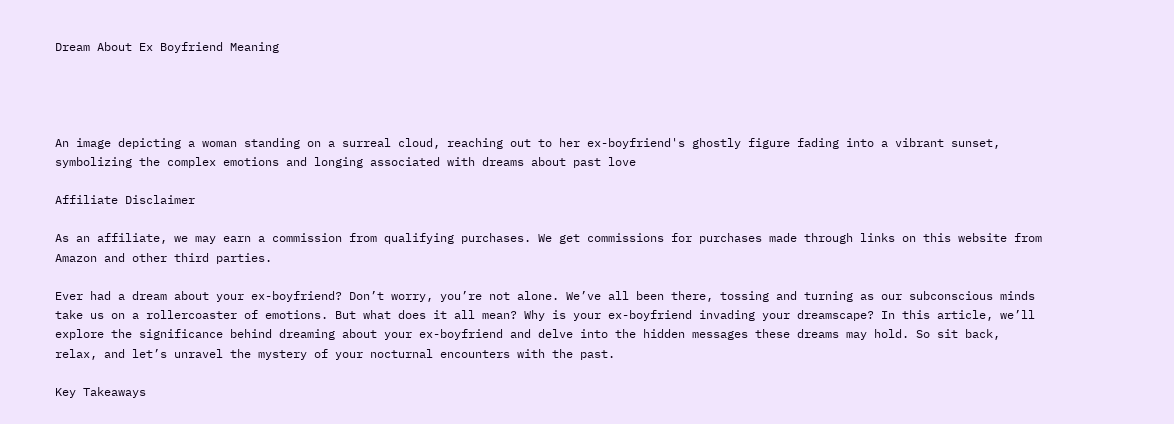Dream About Ex Boyfriend Meaning




An image depicting a woman standing on a surreal cloud, reaching out to her ex-boyfriend's ghostly figure fading into a vibrant sunset, symbolizing the complex emotions and longing associated with dreams about past love

Affiliate Disclaimer

As an affiliate, we may earn a commission from qualifying purchases. We get commissions for purchases made through links on this website from Amazon and other third parties.

Ever had a dream about your ex-boyfriend? Don’t worry, you’re not alone. We’ve all been there, tossing and turning as our subconscious minds take us on a rollercoaster of emotions. But what does it all mean? Why is your ex-boyfriend invading your dreamscape? In this article, we’ll explore the significance behind dreaming about your ex-boyfriend and delve into the hidden messages these dreams may hold. So sit back, relax, and let’s unravel the mystery of your nocturnal encounters with the past.

Key Takeaways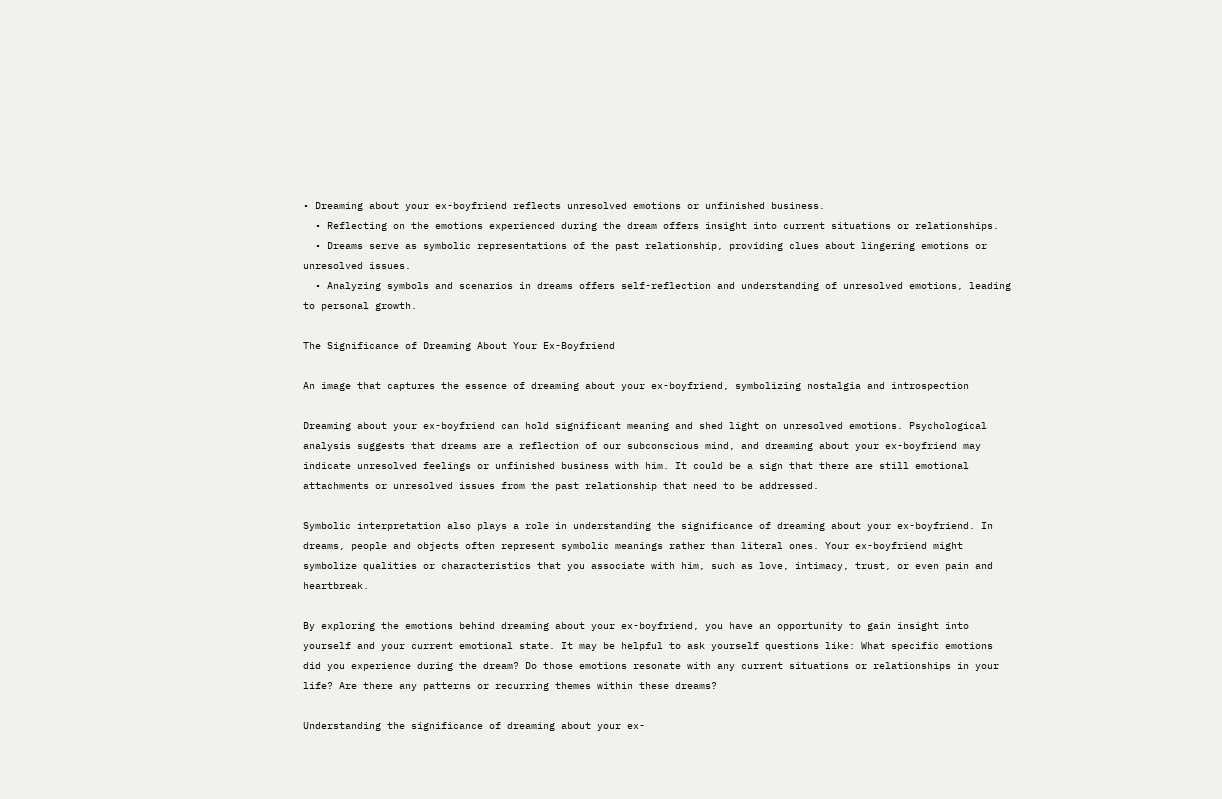• Dreaming about your ex-boyfriend reflects unresolved emotions or unfinished business.
  • Reflecting on the emotions experienced during the dream offers insight into current situations or relationships.
  • Dreams serve as symbolic representations of the past relationship, providing clues about lingering emotions or unresolved issues.
  • Analyzing symbols and scenarios in dreams offers self-reflection and understanding of unresolved emotions, leading to personal growth.

The Significance of Dreaming About Your Ex-Boyfriend

An image that captures the essence of dreaming about your ex-boyfriend, symbolizing nostalgia and introspection

Dreaming about your ex-boyfriend can hold significant meaning and shed light on unresolved emotions. Psychological analysis suggests that dreams are a reflection of our subconscious mind, and dreaming about your ex-boyfriend may indicate unresolved feelings or unfinished business with him. It could be a sign that there are still emotional attachments or unresolved issues from the past relationship that need to be addressed.

Symbolic interpretation also plays a role in understanding the significance of dreaming about your ex-boyfriend. In dreams, people and objects often represent symbolic meanings rather than literal ones. Your ex-boyfriend might symbolize qualities or characteristics that you associate with him, such as love, intimacy, trust, or even pain and heartbreak.

By exploring the emotions behind dreaming about your ex-boyfriend, you have an opportunity to gain insight into yourself and your current emotional state. It may be helpful to ask yourself questions like: What specific emotions did you experience during the dream? Do those emotions resonate with any current situations or relationships in your life? Are there any patterns or recurring themes within these dreams?

Understanding the significance of dreaming about your ex-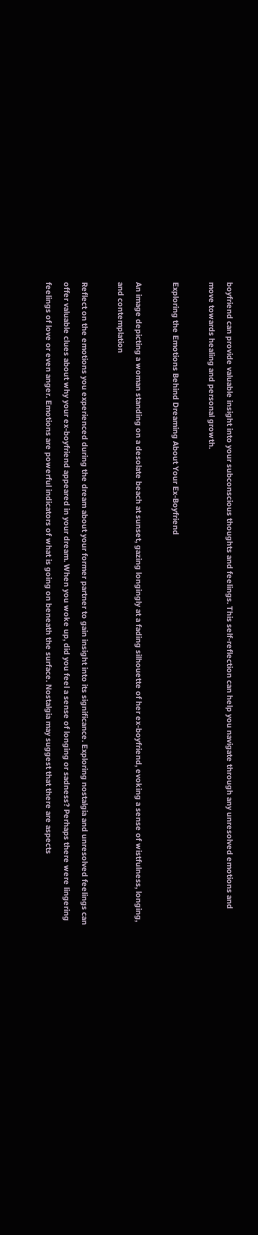boyfriend can provide valuable insight into your subconscious thoughts and feelings. This self-reflection can help you navigate through any unresolved emotions and move towards healing and personal growth.

Exploring the Emotions Behind Dreaming About Your Ex-Boyfriend

An image depicting a woman standing on a desolate beach at sunset, gazing longingly at a fading silhouette of her ex-boyfriend, evoking a sense of wistfulness, longing, and contemplation

Reflect on the emotions you experienced during the dream about your former partner to gain insight into its significance. Exploring nostalgia and unresolved feelings can offer valuable clues about why your ex-boyfriend appeared in your dream. When you woke up, did you feel a sense of longing or sadness? Perhaps there were lingering feelings of love or even anger. Emotions are powerful indicators of what is going on beneath the surface. Nostalgia may suggest that there are aspects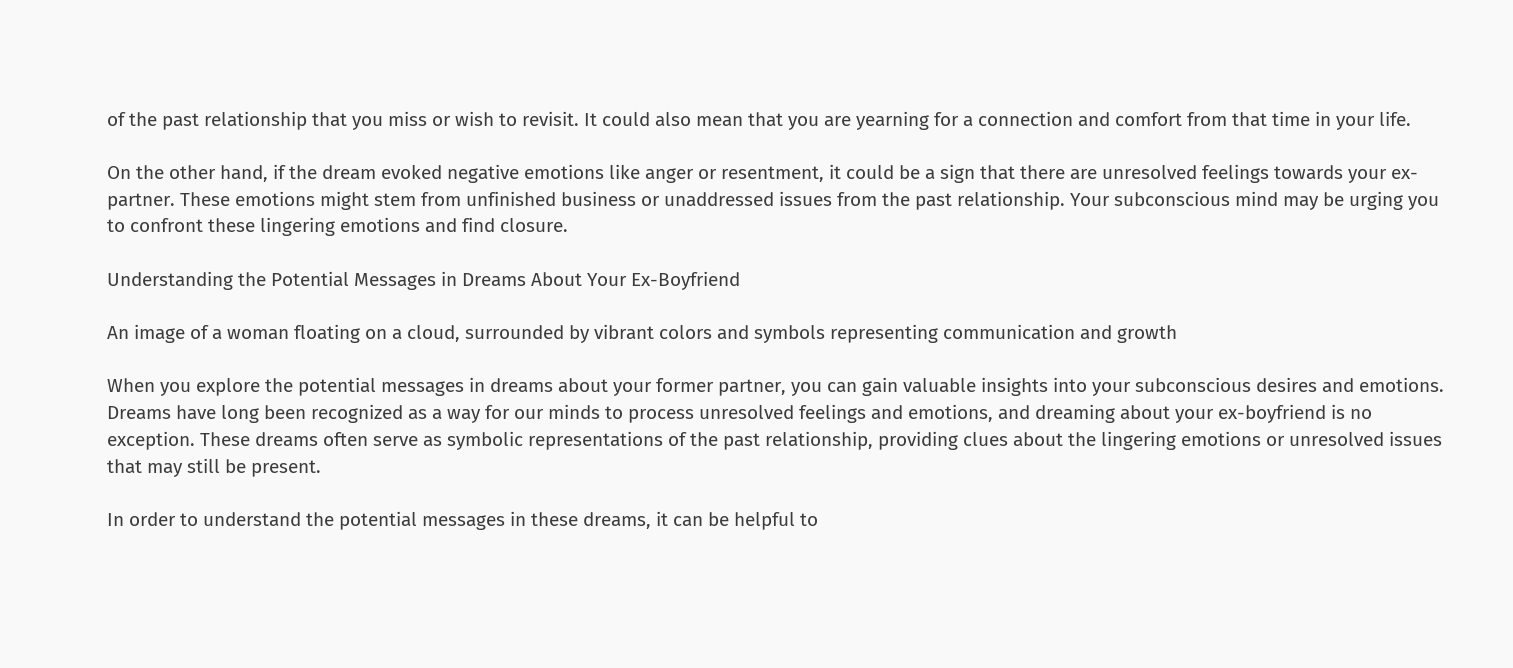of the past relationship that you miss or wish to revisit. It could also mean that you are yearning for a connection and comfort from that time in your life.

On the other hand, if the dream evoked negative emotions like anger or resentment, it could be a sign that there are unresolved feelings towards your ex-partner. These emotions might stem from unfinished business or unaddressed issues from the past relationship. Your subconscious mind may be urging you to confront these lingering emotions and find closure.

Understanding the Potential Messages in Dreams About Your Ex-Boyfriend

An image of a woman floating on a cloud, surrounded by vibrant colors and symbols representing communication and growth

When you explore the potential messages in dreams about your former partner, you can gain valuable insights into your subconscious desires and emotions. Dreams have long been recognized as a way for our minds to process unresolved feelings and emotions, and dreaming about your ex-boyfriend is no exception. These dreams often serve as symbolic representations of the past relationship, providing clues about the lingering emotions or unresolved issues that may still be present.

In order to understand the potential messages in these dreams, it can be helpful to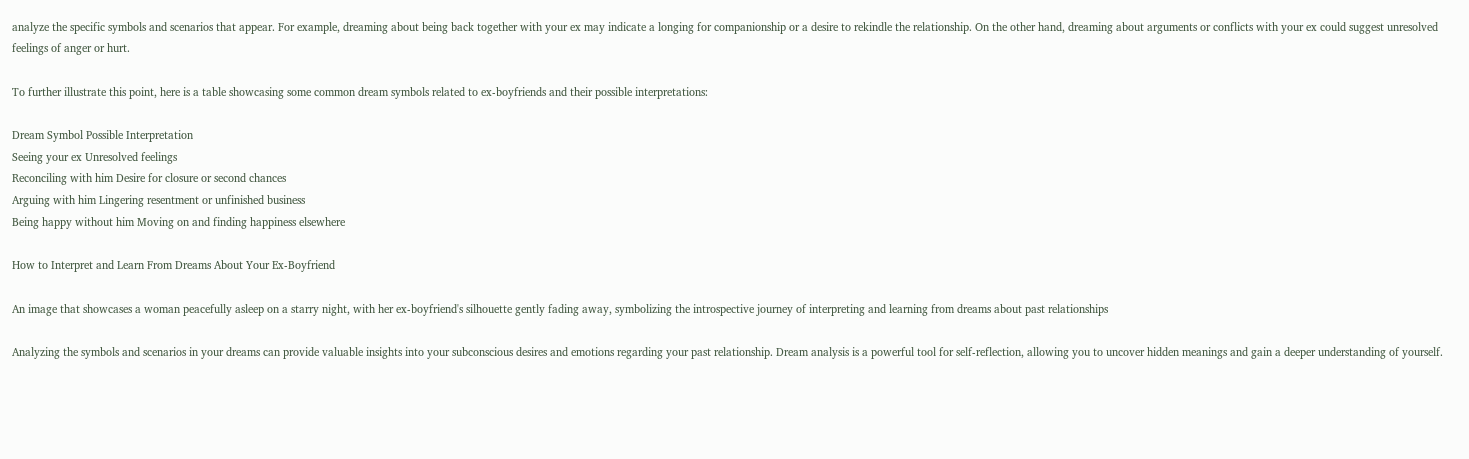analyze the specific symbols and scenarios that appear. For example, dreaming about being back together with your ex may indicate a longing for companionship or a desire to rekindle the relationship. On the other hand, dreaming about arguments or conflicts with your ex could suggest unresolved feelings of anger or hurt.

To further illustrate this point, here is a table showcasing some common dream symbols related to ex-boyfriends and their possible interpretations:

Dream Symbol Possible Interpretation
Seeing your ex Unresolved feelings
Reconciling with him Desire for closure or second chances
Arguing with him Lingering resentment or unfinished business
Being happy without him Moving on and finding happiness elsewhere

How to Interpret and Learn From Dreams About Your Ex-Boyfriend

An image that showcases a woman peacefully asleep on a starry night, with her ex-boyfriend's silhouette gently fading away, symbolizing the introspective journey of interpreting and learning from dreams about past relationships

Analyzing the symbols and scenarios in your dreams can provide valuable insights into your subconscious desires and emotions regarding your past relationship. Dream analysis is a powerful tool for self-reflection, allowing you to uncover hidden meanings and gain a deeper understanding of yourself.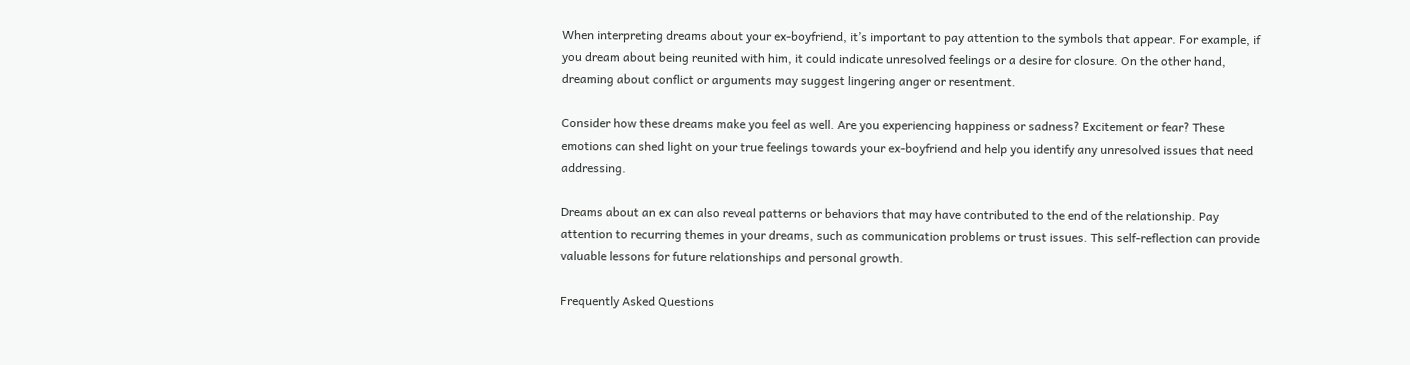When interpreting dreams about your ex-boyfriend, it’s important to pay attention to the symbols that appear. For example, if you dream about being reunited with him, it could indicate unresolved feelings or a desire for closure. On the other hand, dreaming about conflict or arguments may suggest lingering anger or resentment.

Consider how these dreams make you feel as well. Are you experiencing happiness or sadness? Excitement or fear? These emotions can shed light on your true feelings towards your ex-boyfriend and help you identify any unresolved issues that need addressing.

Dreams about an ex can also reveal patterns or behaviors that may have contributed to the end of the relationship. Pay attention to recurring themes in your dreams, such as communication problems or trust issues. This self-reflection can provide valuable lessons for future relationships and personal growth.

Frequently Asked Questions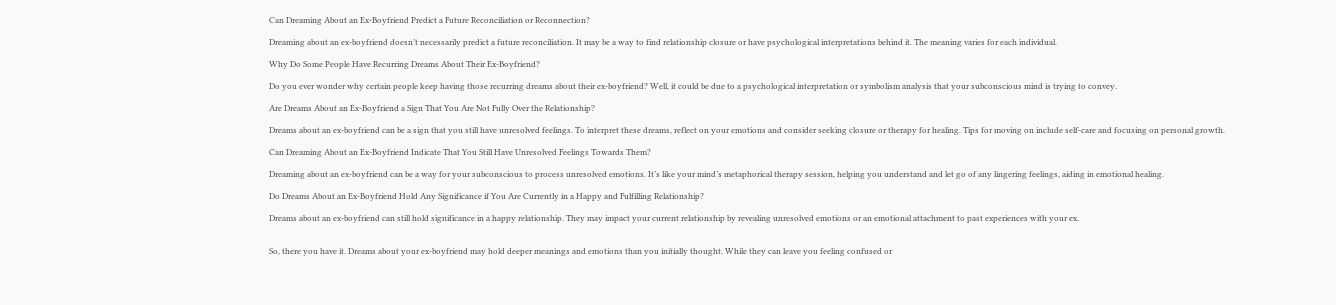Can Dreaming About an Ex-Boyfriend Predict a Future Reconciliation or Reconnection?

Dreaming about an ex-boyfriend doesn’t necessarily predict a future reconciliation. It may be a way to find relationship closure or have psychological interpretations behind it. The meaning varies for each individual.

Why Do Some People Have Recurring Dreams About Their Ex-Boyfriend?

Do you ever wonder why certain people keep having those recurring dreams about their ex-boyfriend? Well, it could be due to a psychological interpretation or symbolism analysis that your subconscious mind is trying to convey.

Are Dreams About an Ex-Boyfriend a Sign That You Are Not Fully Over the Relationship?

Dreams about an ex-boyfriend can be a sign that you still have unresolved feelings. To interpret these dreams, reflect on your emotions and consider seeking closure or therapy for healing. Tips for moving on include self-care and focusing on personal growth.

Can Dreaming About an Ex-Boyfriend Indicate That You Still Have Unresolved Feelings Towards Them?

Dreaming about an ex-boyfriend can be a way for your subconscious to process unresolved emotions. It’s like your mind’s metaphorical therapy session, helping you understand and let go of any lingering feelings, aiding in emotional healing.

Do Dreams About an Ex-Boyfriend Hold Any Significance if You Are Currently in a Happy and Fulfilling Relationship?

Dreams about an ex-boyfriend can still hold significance in a happy relationship. They may impact your current relationship by revealing unresolved emotions or an emotional attachment to past experiences with your ex.


So, there you have it. Dreams about your ex-boyfriend may hold deeper meanings and emotions than you initially thought. While they can leave you feeling confused or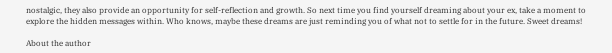nostalgic, they also provide an opportunity for self-reflection and growth. So next time you find yourself dreaming about your ex, take a moment to explore the hidden messages within. Who knows, maybe these dreams are just reminding you of what not to settle for in the future. Sweet dreams!

About the author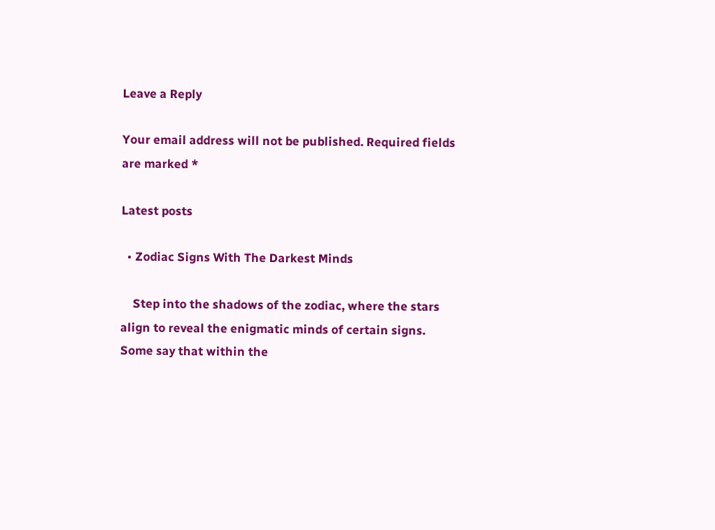Leave a Reply

Your email address will not be published. Required fields are marked *

Latest posts

  • Zodiac Signs With The Darkest Minds

    Step into the shadows of the zodiac, where the stars align to reveal the enigmatic minds of certain signs. Some say that within the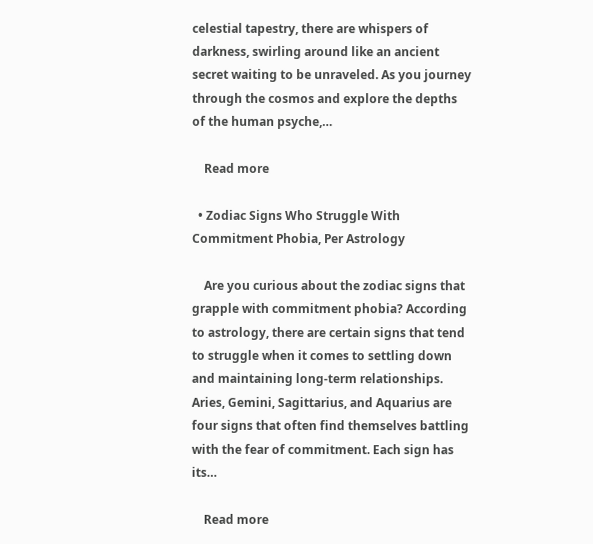celestial tapestry, there are whispers of darkness, swirling around like an ancient secret waiting to be unraveled. As you journey through the cosmos and explore the depths of the human psyche,…

    Read more

  • Zodiac Signs Who Struggle With Commitment Phobia, Per Astrology

    Are you curious about the zodiac signs that grapple with commitment phobia? According to astrology, there are certain signs that tend to struggle when it comes to settling down and maintaining long-term relationships. Aries, Gemini, Sagittarius, and Aquarius are four signs that often find themselves battling with the fear of commitment. Each sign has its…

    Read more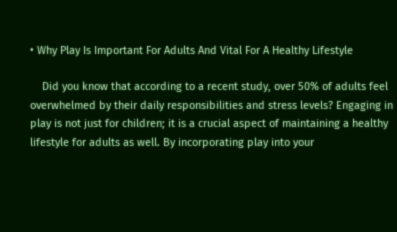• Why Play Is Important For Adults And Vital For A Healthy Lifestyle

    Did you know that according to a recent study, over 50% of adults feel overwhelmed by their daily responsibilities and stress levels? Engaging in play is not just for children; it is a crucial aspect of maintaining a healthy lifestyle for adults as well. By incorporating play into your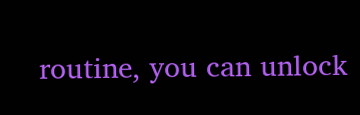routine, you can unlock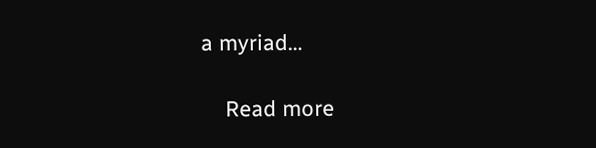a myriad…

    Read more